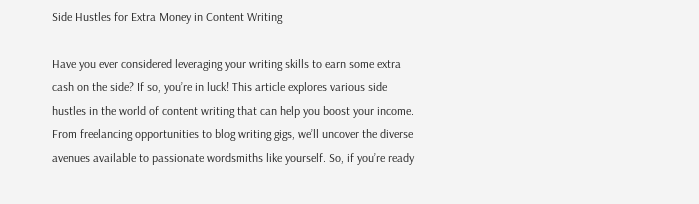Side Hustles for Extra Money in Content Writing

Have you ever considered leveraging your writing skills to earn some extra cash on the side? If so, you’re in luck! This article explores various side hustles in the world of content writing that can help you boost your income. From freelancing opportunities to blog writing gigs, we’ll uncover the diverse avenues available to passionate wordsmiths like yourself. So, if you’re ready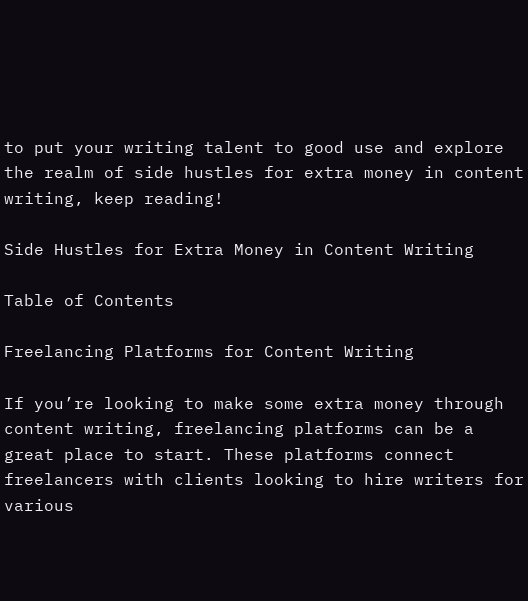to put your writing talent to good use and explore the realm of side hustles for extra money in content writing, keep reading!

Side Hustles for Extra Money in Content Writing

Table of Contents

Freelancing Platforms for Content Writing

If you’re looking to make some extra money through content writing, freelancing platforms can be a great place to start. These platforms connect freelancers with clients looking to hire writers for various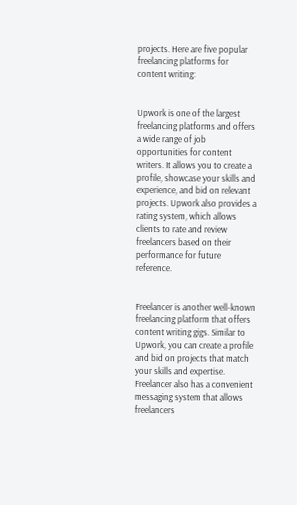projects. Here are five popular freelancing platforms for content writing:


Upwork is one of the largest freelancing platforms and offers a wide range of job opportunities for content writers. It allows you to create a profile, showcase your skills and experience, and bid on relevant projects. Upwork also provides a rating system, which allows clients to rate and review freelancers based on their performance for future reference.


Freelancer is another well-known freelancing platform that offers content writing gigs. Similar to Upwork, you can create a profile and bid on projects that match your skills and expertise. Freelancer also has a convenient messaging system that allows freelancers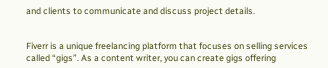and clients to communicate and discuss project details.


Fiverr is a unique freelancing platform that focuses on selling services called “gigs”. As a content writer, you can create gigs offering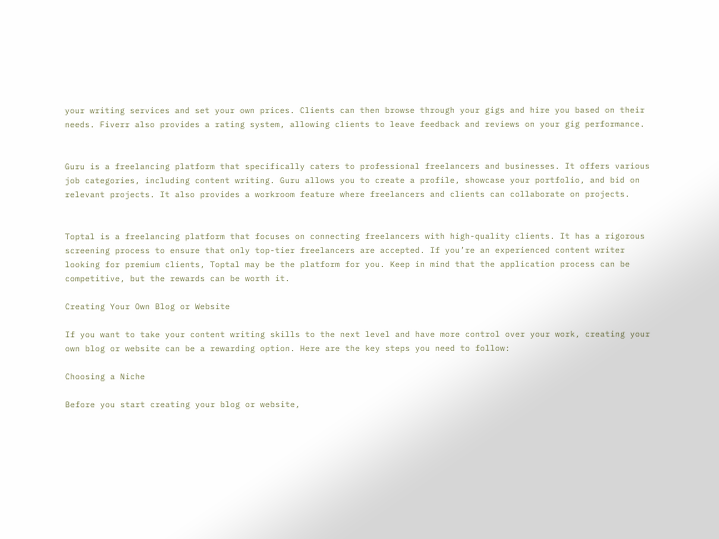your writing services and set your own prices. Clients can then browse through your gigs and hire you based on their needs. Fiverr also provides a rating system, allowing clients to leave feedback and reviews on your gig performance.


Guru is a freelancing platform that specifically caters to professional freelancers and businesses. It offers various job categories, including content writing. Guru allows you to create a profile, showcase your portfolio, and bid on relevant projects. It also provides a workroom feature where freelancers and clients can collaborate on projects.


Toptal is a freelancing platform that focuses on connecting freelancers with high-quality clients. It has a rigorous screening process to ensure that only top-tier freelancers are accepted. If you’re an experienced content writer looking for premium clients, Toptal may be the platform for you. Keep in mind that the application process can be competitive, but the rewards can be worth it.

Creating Your Own Blog or Website

If you want to take your content writing skills to the next level and have more control over your work, creating your own blog or website can be a rewarding option. Here are the key steps you need to follow:

Choosing a Niche

Before you start creating your blog or website,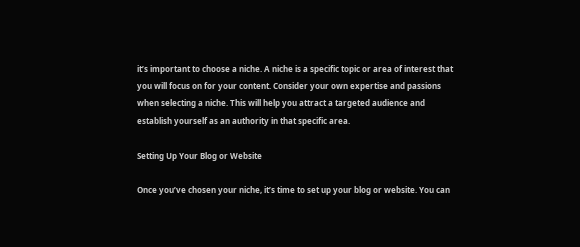it’s important to choose a niche. A niche is a specific topic or area of interest that you will focus on for your content. Consider your own expertise and passions when selecting a niche. This will help you attract a targeted audience and establish yourself as an authority in that specific area.

Setting Up Your Blog or Website

Once you’ve chosen your niche, it’s time to set up your blog or website. You can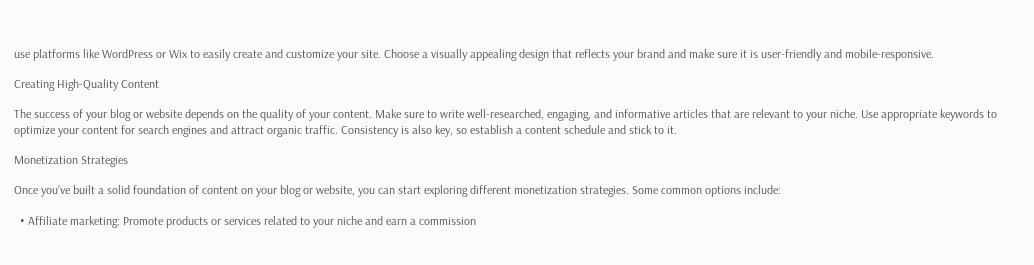use platforms like WordPress or Wix to easily create and customize your site. Choose a visually appealing design that reflects your brand and make sure it is user-friendly and mobile-responsive.

Creating High-Quality Content

The success of your blog or website depends on the quality of your content. Make sure to write well-researched, engaging, and informative articles that are relevant to your niche. Use appropriate keywords to optimize your content for search engines and attract organic traffic. Consistency is also key, so establish a content schedule and stick to it.

Monetization Strategies

Once you’ve built a solid foundation of content on your blog or website, you can start exploring different monetization strategies. Some common options include:

  • Affiliate marketing: Promote products or services related to your niche and earn a commission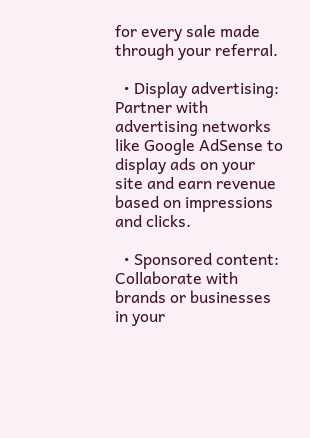for every sale made through your referral.

  • Display advertising: Partner with advertising networks like Google AdSense to display ads on your site and earn revenue based on impressions and clicks.

  • Sponsored content: Collaborate with brands or businesses in your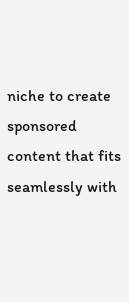niche to create sponsored content that fits seamlessly with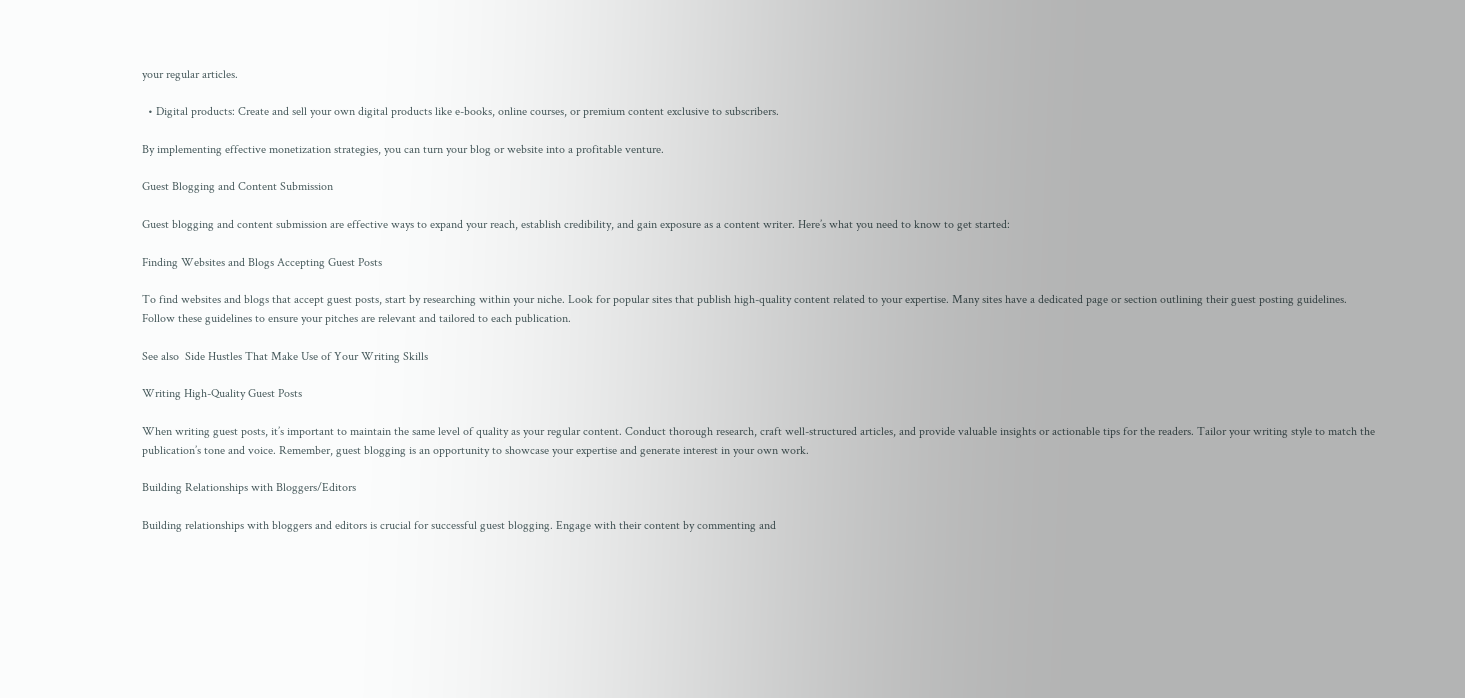your regular articles.

  • Digital products: Create and sell your own digital products like e-books, online courses, or premium content exclusive to subscribers.

By implementing effective monetization strategies, you can turn your blog or website into a profitable venture.

Guest Blogging and Content Submission

Guest blogging and content submission are effective ways to expand your reach, establish credibility, and gain exposure as a content writer. Here’s what you need to know to get started:

Finding Websites and Blogs Accepting Guest Posts

To find websites and blogs that accept guest posts, start by researching within your niche. Look for popular sites that publish high-quality content related to your expertise. Many sites have a dedicated page or section outlining their guest posting guidelines. Follow these guidelines to ensure your pitches are relevant and tailored to each publication.

See also  Side Hustles That Make Use of Your Writing Skills

Writing High-Quality Guest Posts

When writing guest posts, it’s important to maintain the same level of quality as your regular content. Conduct thorough research, craft well-structured articles, and provide valuable insights or actionable tips for the readers. Tailor your writing style to match the publication’s tone and voice. Remember, guest blogging is an opportunity to showcase your expertise and generate interest in your own work.

Building Relationships with Bloggers/Editors

Building relationships with bloggers and editors is crucial for successful guest blogging. Engage with their content by commenting and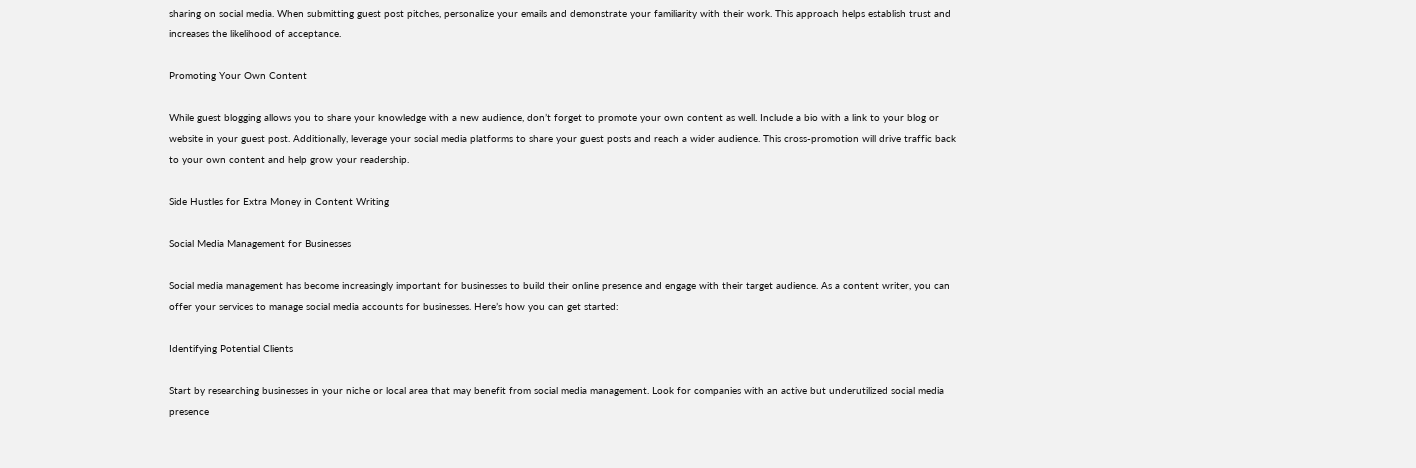sharing on social media. When submitting guest post pitches, personalize your emails and demonstrate your familiarity with their work. This approach helps establish trust and increases the likelihood of acceptance.

Promoting Your Own Content

While guest blogging allows you to share your knowledge with a new audience, don’t forget to promote your own content as well. Include a bio with a link to your blog or website in your guest post. Additionally, leverage your social media platforms to share your guest posts and reach a wider audience. This cross-promotion will drive traffic back to your own content and help grow your readership.

Side Hustles for Extra Money in Content Writing

Social Media Management for Businesses

Social media management has become increasingly important for businesses to build their online presence and engage with their target audience. As a content writer, you can offer your services to manage social media accounts for businesses. Here’s how you can get started:

Identifying Potential Clients

Start by researching businesses in your niche or local area that may benefit from social media management. Look for companies with an active but underutilized social media presence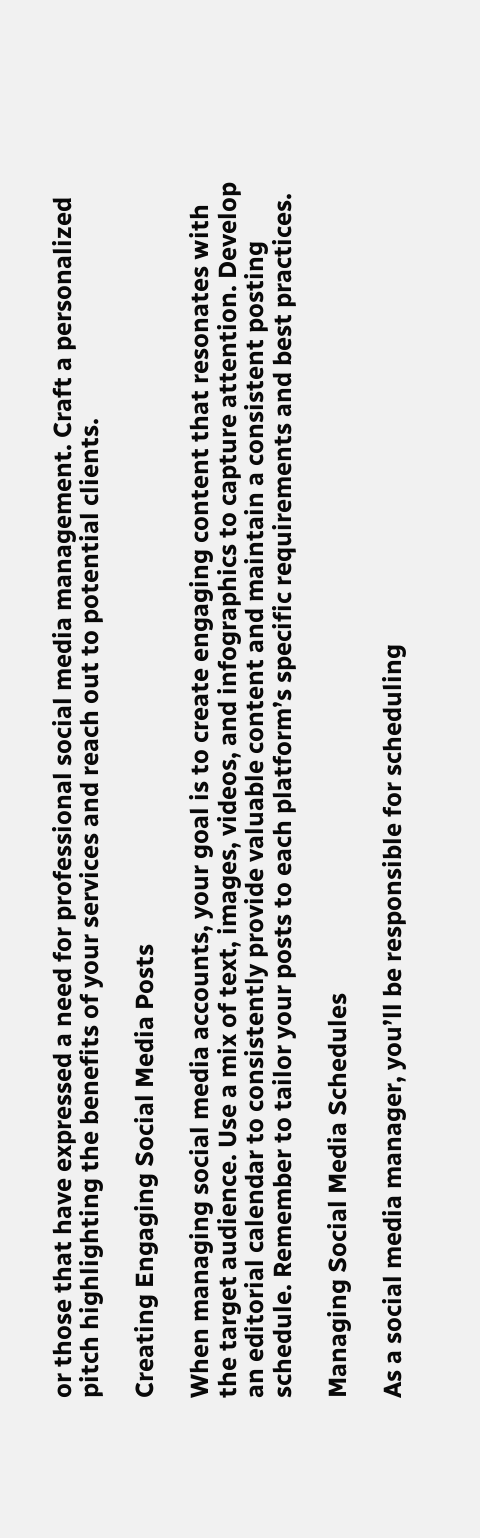or those that have expressed a need for professional social media management. Craft a personalized pitch highlighting the benefits of your services and reach out to potential clients.

Creating Engaging Social Media Posts

When managing social media accounts, your goal is to create engaging content that resonates with the target audience. Use a mix of text, images, videos, and infographics to capture attention. Develop an editorial calendar to consistently provide valuable content and maintain a consistent posting schedule. Remember to tailor your posts to each platform’s specific requirements and best practices.

Managing Social Media Schedules

As a social media manager, you’ll be responsible for scheduling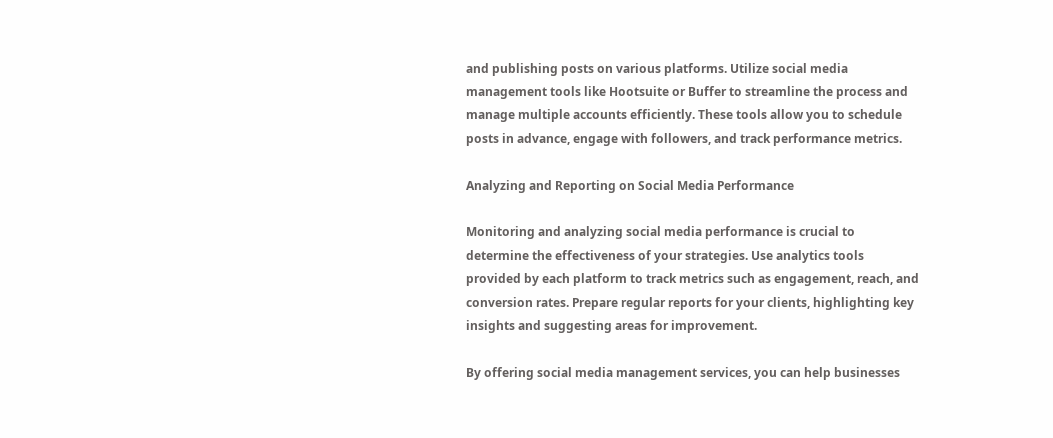and publishing posts on various platforms. Utilize social media management tools like Hootsuite or Buffer to streamline the process and manage multiple accounts efficiently. These tools allow you to schedule posts in advance, engage with followers, and track performance metrics.

Analyzing and Reporting on Social Media Performance

Monitoring and analyzing social media performance is crucial to determine the effectiveness of your strategies. Use analytics tools provided by each platform to track metrics such as engagement, reach, and conversion rates. Prepare regular reports for your clients, highlighting key insights and suggesting areas for improvement.

By offering social media management services, you can help businesses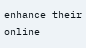enhance their online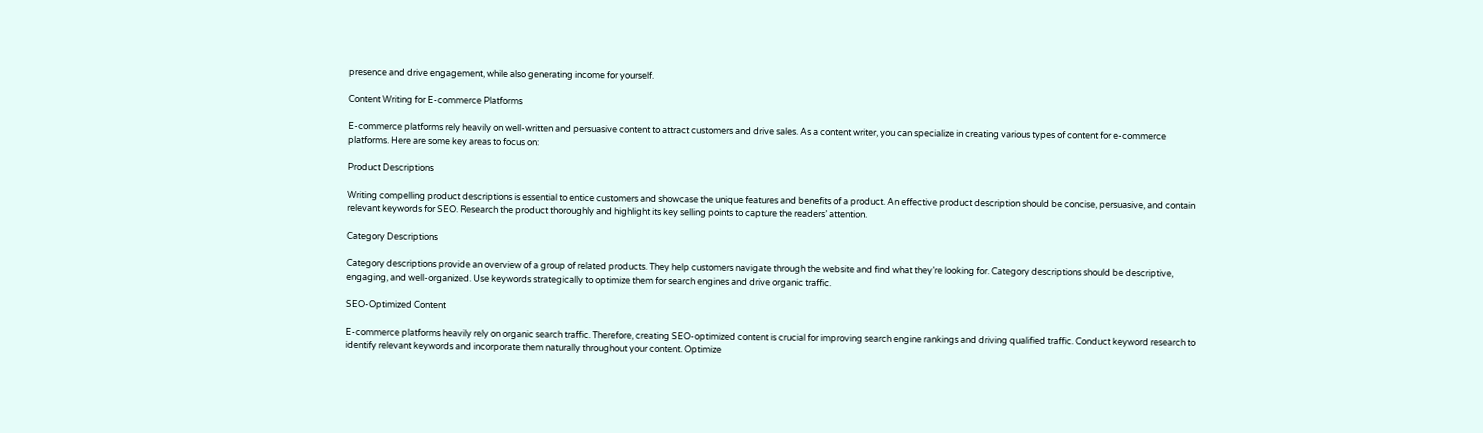presence and drive engagement, while also generating income for yourself.

Content Writing for E-commerce Platforms

E-commerce platforms rely heavily on well-written and persuasive content to attract customers and drive sales. As a content writer, you can specialize in creating various types of content for e-commerce platforms. Here are some key areas to focus on:

Product Descriptions

Writing compelling product descriptions is essential to entice customers and showcase the unique features and benefits of a product. An effective product description should be concise, persuasive, and contain relevant keywords for SEO. Research the product thoroughly and highlight its key selling points to capture the readers’ attention.

Category Descriptions

Category descriptions provide an overview of a group of related products. They help customers navigate through the website and find what they’re looking for. Category descriptions should be descriptive, engaging, and well-organized. Use keywords strategically to optimize them for search engines and drive organic traffic.

SEO-Optimized Content

E-commerce platforms heavily rely on organic search traffic. Therefore, creating SEO-optimized content is crucial for improving search engine rankings and driving qualified traffic. Conduct keyword research to identify relevant keywords and incorporate them naturally throughout your content. Optimize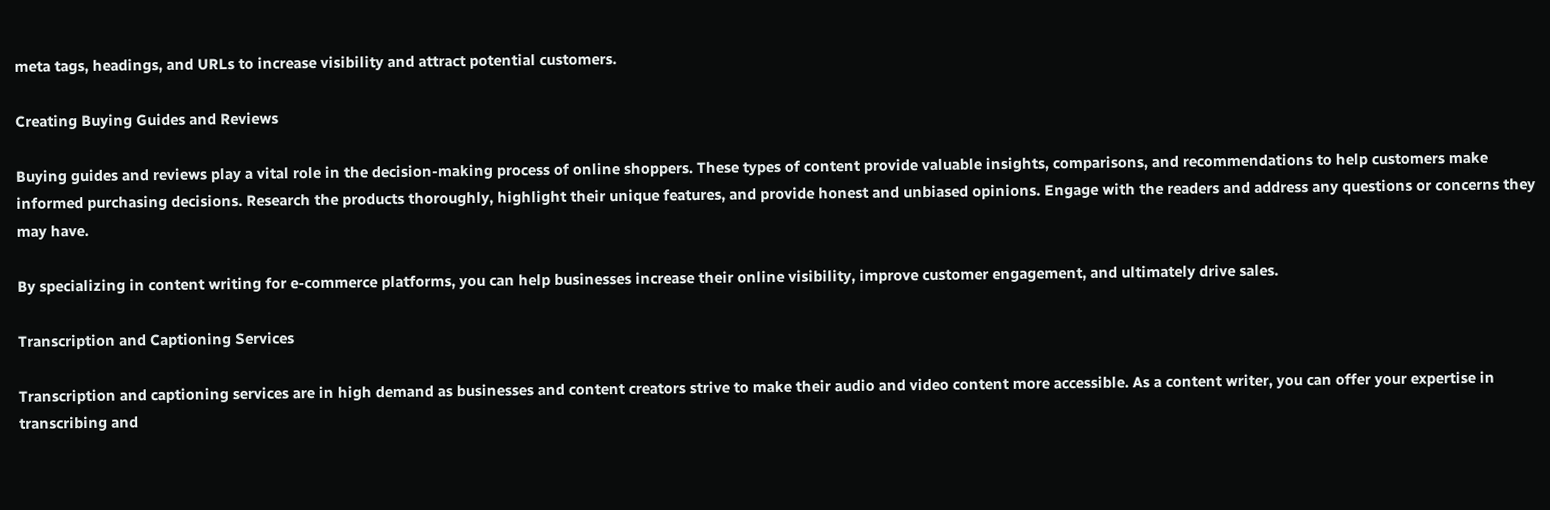meta tags, headings, and URLs to increase visibility and attract potential customers.

Creating Buying Guides and Reviews

Buying guides and reviews play a vital role in the decision-making process of online shoppers. These types of content provide valuable insights, comparisons, and recommendations to help customers make informed purchasing decisions. Research the products thoroughly, highlight their unique features, and provide honest and unbiased opinions. Engage with the readers and address any questions or concerns they may have.

By specializing in content writing for e-commerce platforms, you can help businesses increase their online visibility, improve customer engagement, and ultimately drive sales.

Transcription and Captioning Services

Transcription and captioning services are in high demand as businesses and content creators strive to make their audio and video content more accessible. As a content writer, you can offer your expertise in transcribing and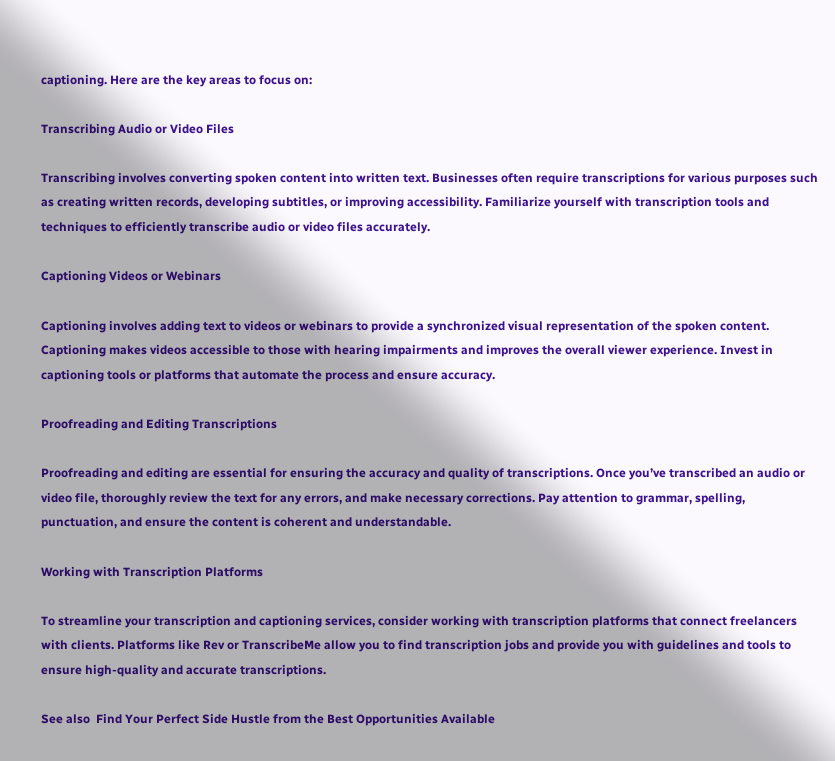captioning. Here are the key areas to focus on:

Transcribing Audio or Video Files

Transcribing involves converting spoken content into written text. Businesses often require transcriptions for various purposes such as creating written records, developing subtitles, or improving accessibility. Familiarize yourself with transcription tools and techniques to efficiently transcribe audio or video files accurately.

Captioning Videos or Webinars

Captioning involves adding text to videos or webinars to provide a synchronized visual representation of the spoken content. Captioning makes videos accessible to those with hearing impairments and improves the overall viewer experience. Invest in captioning tools or platforms that automate the process and ensure accuracy.

Proofreading and Editing Transcriptions

Proofreading and editing are essential for ensuring the accuracy and quality of transcriptions. Once you’ve transcribed an audio or video file, thoroughly review the text for any errors, and make necessary corrections. Pay attention to grammar, spelling, punctuation, and ensure the content is coherent and understandable.

Working with Transcription Platforms

To streamline your transcription and captioning services, consider working with transcription platforms that connect freelancers with clients. Platforms like Rev or TranscribeMe allow you to find transcription jobs and provide you with guidelines and tools to ensure high-quality and accurate transcriptions.

See also  Find Your Perfect Side Hustle from the Best Opportunities Available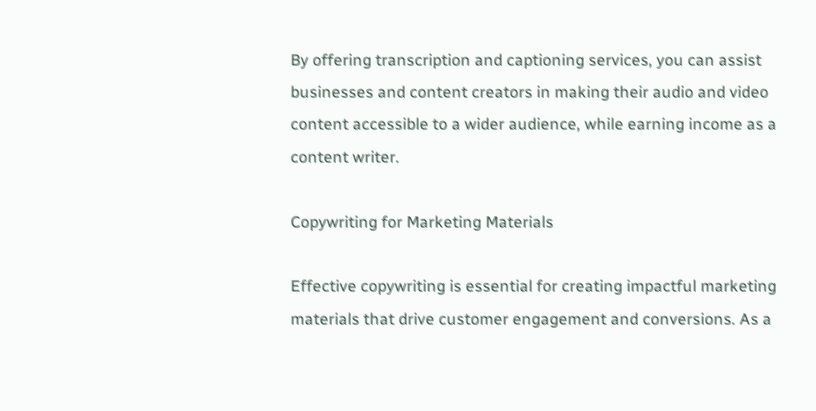By offering transcription and captioning services, you can assist businesses and content creators in making their audio and video content accessible to a wider audience, while earning income as a content writer.

Copywriting for Marketing Materials

Effective copywriting is essential for creating impactful marketing materials that drive customer engagement and conversions. As a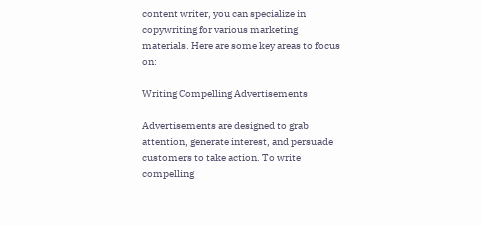content writer, you can specialize in copywriting for various marketing materials. Here are some key areas to focus on:

Writing Compelling Advertisements

Advertisements are designed to grab attention, generate interest, and persuade customers to take action. To write compelling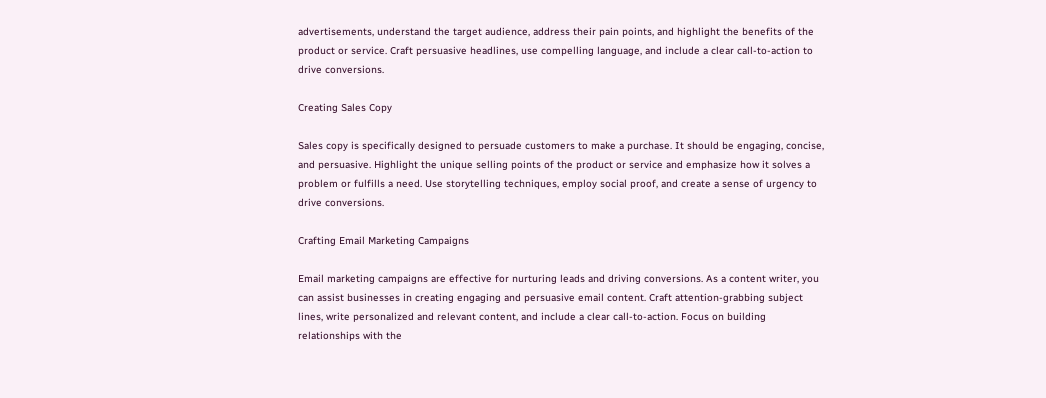advertisements, understand the target audience, address their pain points, and highlight the benefits of the product or service. Craft persuasive headlines, use compelling language, and include a clear call-to-action to drive conversions.

Creating Sales Copy

Sales copy is specifically designed to persuade customers to make a purchase. It should be engaging, concise, and persuasive. Highlight the unique selling points of the product or service and emphasize how it solves a problem or fulfills a need. Use storytelling techniques, employ social proof, and create a sense of urgency to drive conversions.

Crafting Email Marketing Campaigns

Email marketing campaigns are effective for nurturing leads and driving conversions. As a content writer, you can assist businesses in creating engaging and persuasive email content. Craft attention-grabbing subject lines, write personalized and relevant content, and include a clear call-to-action. Focus on building relationships with the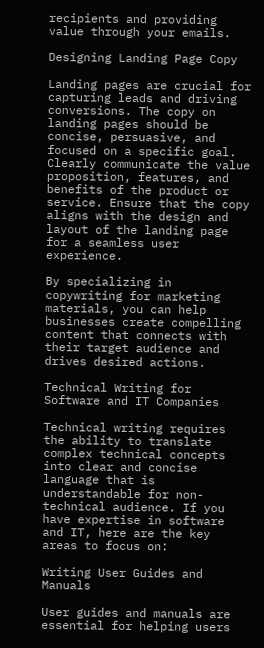recipients and providing value through your emails.

Designing Landing Page Copy

Landing pages are crucial for capturing leads and driving conversions. The copy on landing pages should be concise, persuasive, and focused on a specific goal. Clearly communicate the value proposition, features, and benefits of the product or service. Ensure that the copy aligns with the design and layout of the landing page for a seamless user experience.

By specializing in copywriting for marketing materials, you can help businesses create compelling content that connects with their target audience and drives desired actions.

Technical Writing for Software and IT Companies

Technical writing requires the ability to translate complex technical concepts into clear and concise language that is understandable for non-technical audience. If you have expertise in software and IT, here are the key areas to focus on:

Writing User Guides and Manuals

User guides and manuals are essential for helping users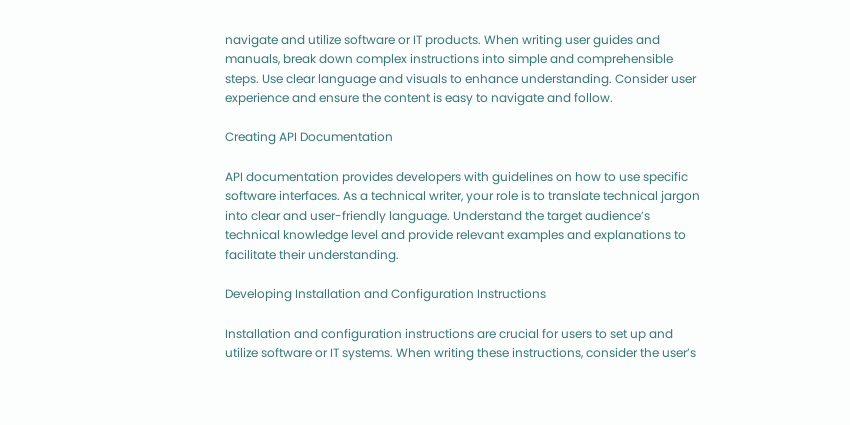navigate and utilize software or IT products. When writing user guides and manuals, break down complex instructions into simple and comprehensible steps. Use clear language and visuals to enhance understanding. Consider user experience and ensure the content is easy to navigate and follow.

Creating API Documentation

API documentation provides developers with guidelines on how to use specific software interfaces. As a technical writer, your role is to translate technical jargon into clear and user-friendly language. Understand the target audience’s technical knowledge level and provide relevant examples and explanations to facilitate their understanding.

Developing Installation and Configuration Instructions

Installation and configuration instructions are crucial for users to set up and utilize software or IT systems. When writing these instructions, consider the user’s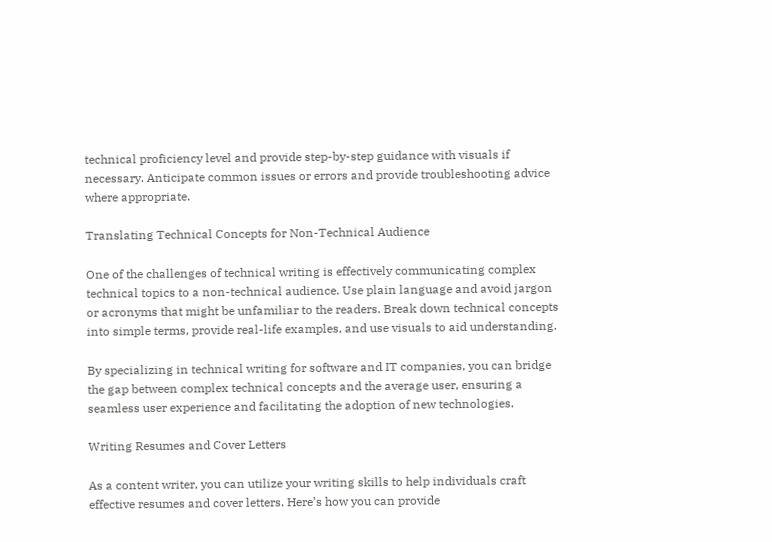technical proficiency level and provide step-by-step guidance with visuals if necessary. Anticipate common issues or errors and provide troubleshooting advice where appropriate.

Translating Technical Concepts for Non-Technical Audience

One of the challenges of technical writing is effectively communicating complex technical topics to a non-technical audience. Use plain language and avoid jargon or acronyms that might be unfamiliar to the readers. Break down technical concepts into simple terms, provide real-life examples, and use visuals to aid understanding.

By specializing in technical writing for software and IT companies, you can bridge the gap between complex technical concepts and the average user, ensuring a seamless user experience and facilitating the adoption of new technologies.

Writing Resumes and Cover Letters

As a content writer, you can utilize your writing skills to help individuals craft effective resumes and cover letters. Here’s how you can provide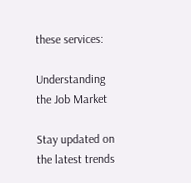these services:

Understanding the Job Market

Stay updated on the latest trends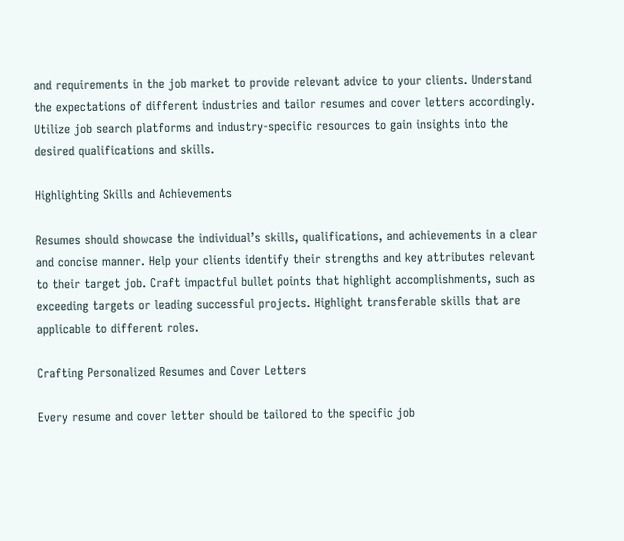and requirements in the job market to provide relevant advice to your clients. Understand the expectations of different industries and tailor resumes and cover letters accordingly. Utilize job search platforms and industry-specific resources to gain insights into the desired qualifications and skills.

Highlighting Skills and Achievements

Resumes should showcase the individual’s skills, qualifications, and achievements in a clear and concise manner. Help your clients identify their strengths and key attributes relevant to their target job. Craft impactful bullet points that highlight accomplishments, such as exceeding targets or leading successful projects. Highlight transferable skills that are applicable to different roles.

Crafting Personalized Resumes and Cover Letters

Every resume and cover letter should be tailored to the specific job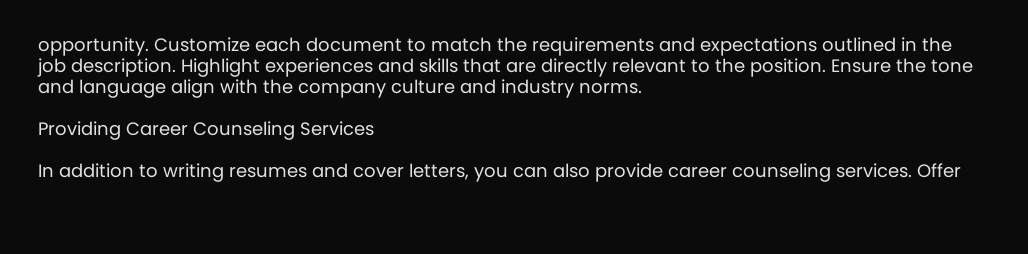opportunity. Customize each document to match the requirements and expectations outlined in the job description. Highlight experiences and skills that are directly relevant to the position. Ensure the tone and language align with the company culture and industry norms.

Providing Career Counseling Services

In addition to writing resumes and cover letters, you can also provide career counseling services. Offer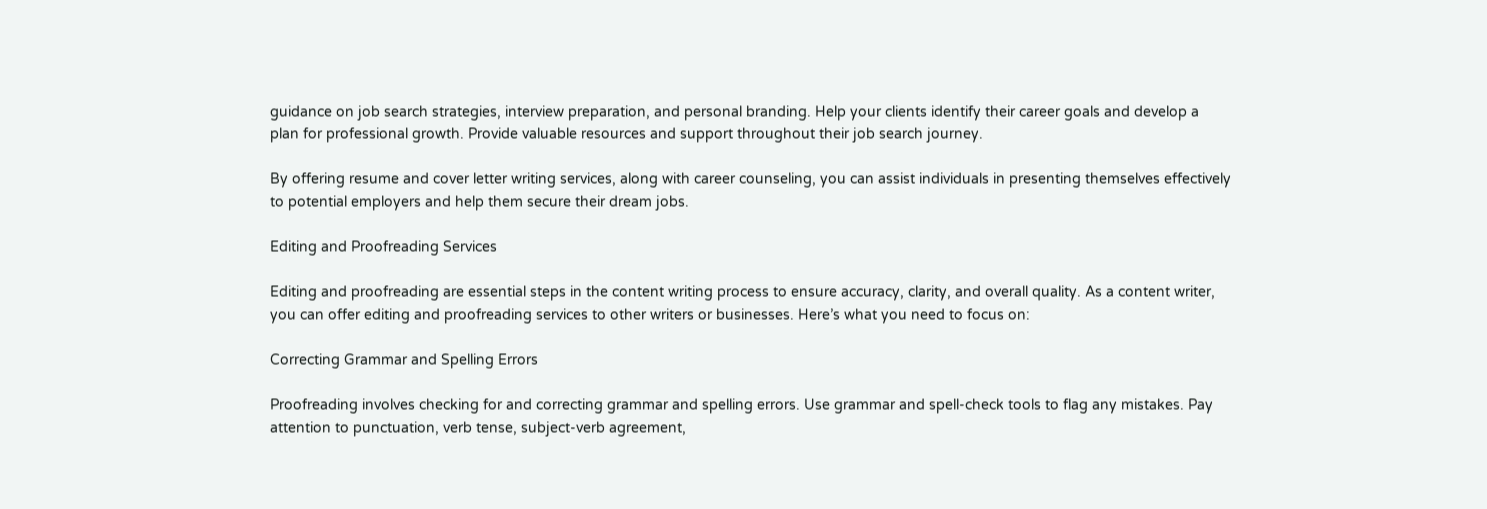guidance on job search strategies, interview preparation, and personal branding. Help your clients identify their career goals and develop a plan for professional growth. Provide valuable resources and support throughout their job search journey.

By offering resume and cover letter writing services, along with career counseling, you can assist individuals in presenting themselves effectively to potential employers and help them secure their dream jobs.

Editing and Proofreading Services

Editing and proofreading are essential steps in the content writing process to ensure accuracy, clarity, and overall quality. As a content writer, you can offer editing and proofreading services to other writers or businesses. Here’s what you need to focus on:

Correcting Grammar and Spelling Errors

Proofreading involves checking for and correcting grammar and spelling errors. Use grammar and spell-check tools to flag any mistakes. Pay attention to punctuation, verb tense, subject-verb agreement,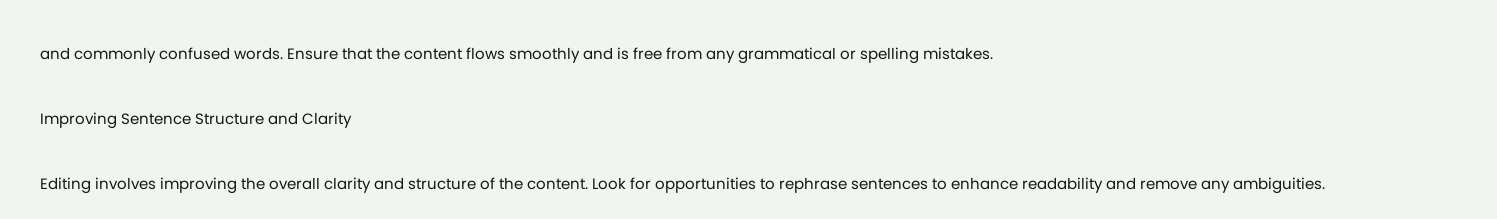and commonly confused words. Ensure that the content flows smoothly and is free from any grammatical or spelling mistakes.

Improving Sentence Structure and Clarity

Editing involves improving the overall clarity and structure of the content. Look for opportunities to rephrase sentences to enhance readability and remove any ambiguities.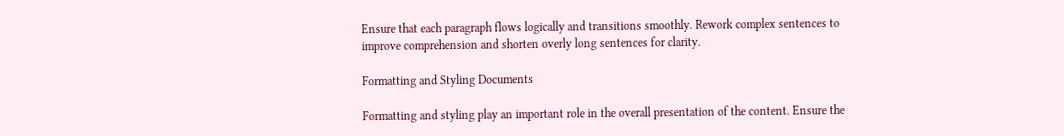Ensure that each paragraph flows logically and transitions smoothly. Rework complex sentences to improve comprehension and shorten overly long sentences for clarity.

Formatting and Styling Documents

Formatting and styling play an important role in the overall presentation of the content. Ensure the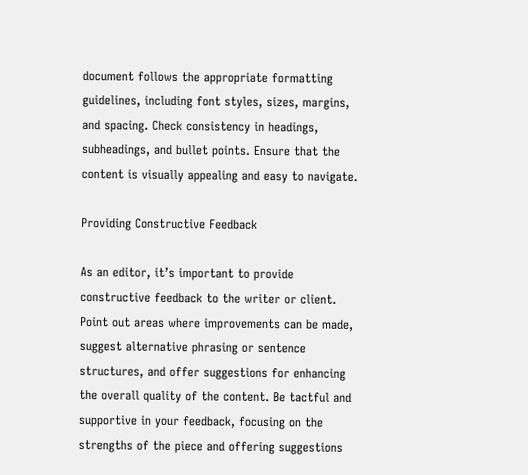document follows the appropriate formatting guidelines, including font styles, sizes, margins, and spacing. Check consistency in headings, subheadings, and bullet points. Ensure that the content is visually appealing and easy to navigate.

Providing Constructive Feedback

As an editor, it’s important to provide constructive feedback to the writer or client. Point out areas where improvements can be made, suggest alternative phrasing or sentence structures, and offer suggestions for enhancing the overall quality of the content. Be tactful and supportive in your feedback, focusing on the strengths of the piece and offering suggestions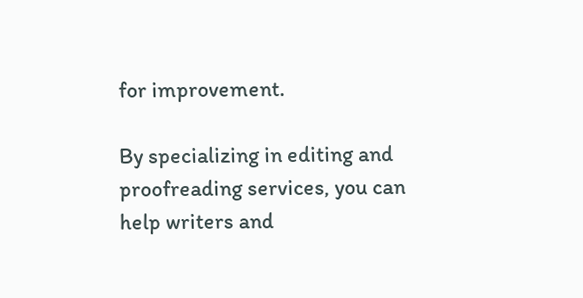for improvement.

By specializing in editing and proofreading services, you can help writers and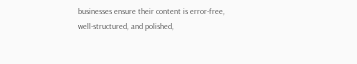businesses ensure their content is error-free, well-structured, and polished,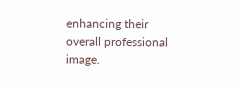enhancing their overall professional image.